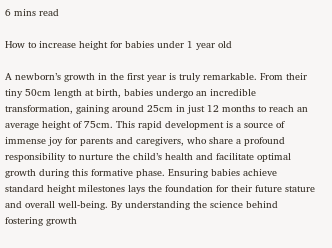6 mins read

How to increase height for babies under 1 year old

A newborn’s growth in the first year is truly remarkable. From their tiny 50cm length at birth, babies undergo an incredible transformation, gaining around 25cm in just 12 months to reach an average height of 75cm. This rapid development is a source of immense joy for parents and caregivers, who share a profound responsibility to nurture the child’s health and facilitate optimal growth during this formative phase. Ensuring babies achieve standard height milestones lays the foundation for their future stature and overall well-being. By understanding the science behind fostering growth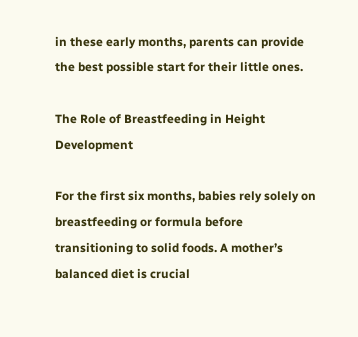in these early months, parents can provide the best possible start for their little ones.

The Role of Breastfeeding in Height Development

For the first six months, babies rely solely on breastfeeding or formula before transitioning to solid foods. A mother’s balanced diet is crucial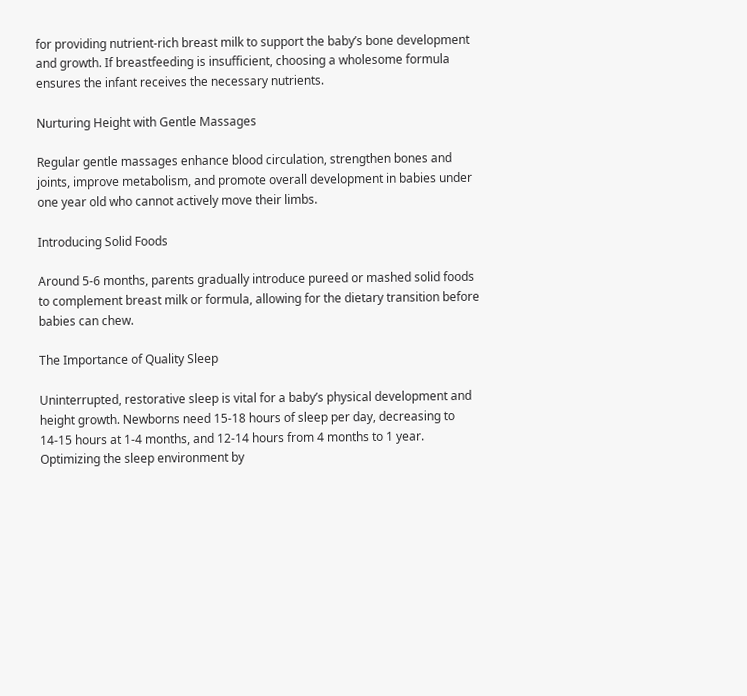for providing nutrient-rich breast milk to support the baby’s bone development and growth. If breastfeeding is insufficient, choosing a wholesome formula ensures the infant receives the necessary nutrients.

Nurturing Height with Gentle Massages

Regular gentle massages enhance blood circulation, strengthen bones and joints, improve metabolism, and promote overall development in babies under one year old who cannot actively move their limbs.

Introducing Solid Foods

Around 5-6 months, parents gradually introduce pureed or mashed solid foods to complement breast milk or formula, allowing for the dietary transition before babies can chew.

The Importance of Quality Sleep

Uninterrupted, restorative sleep is vital for a baby’s physical development and height growth. Newborns need 15-18 hours of sleep per day, decreasing to 14-15 hours at 1-4 months, and 12-14 hours from 4 months to 1 year. Optimizing the sleep environment by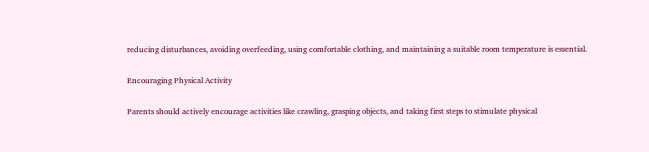reducing disturbances, avoiding overfeeding, using comfortable clothing, and maintaining a suitable room temperature is essential.

Encouraging Physical Activity

Parents should actively encourage activities like crawling, grasping objects, and taking first steps to stimulate physical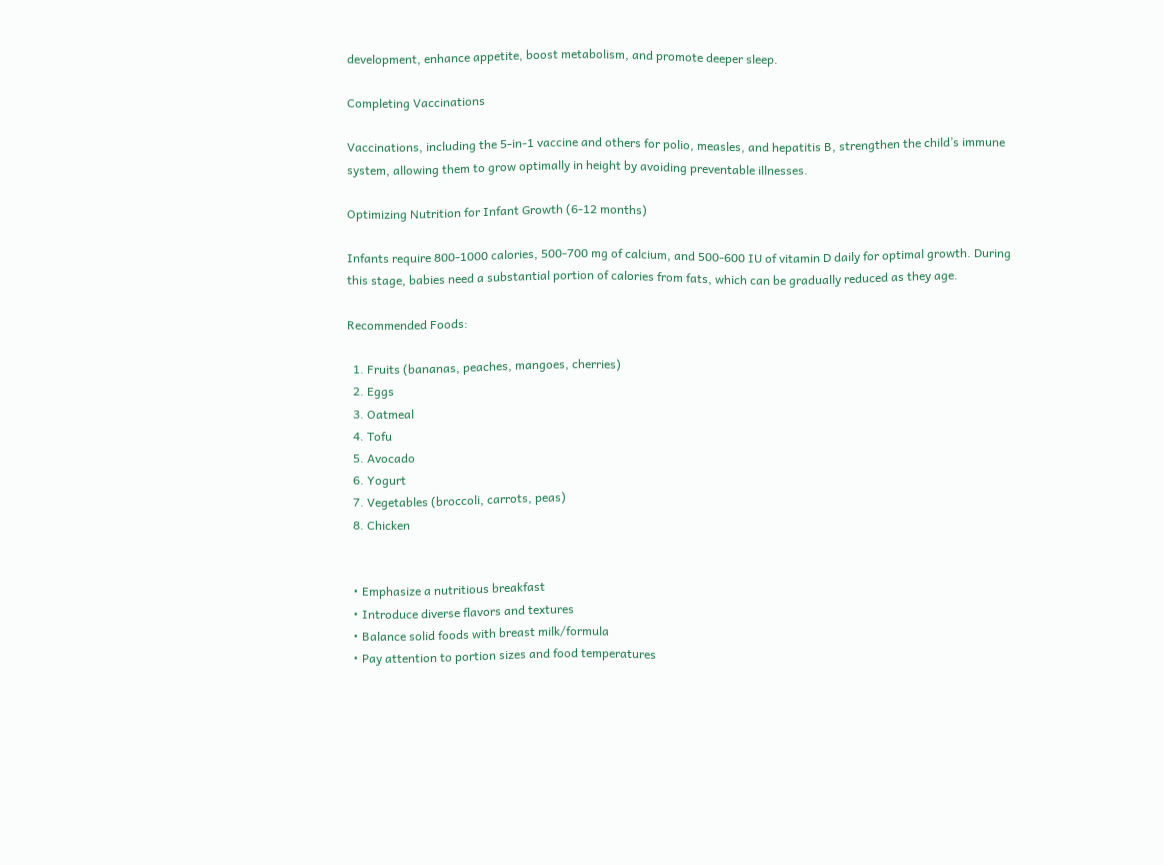development, enhance appetite, boost metabolism, and promote deeper sleep.

Completing Vaccinations

Vaccinations, including the 5-in-1 vaccine and others for polio, measles, and hepatitis B, strengthen the child’s immune system, allowing them to grow optimally in height by avoiding preventable illnesses.

Optimizing Nutrition for Infant Growth (6-12 months)

Infants require 800-1000 calories, 500-700 mg of calcium, and 500-600 IU of vitamin D daily for optimal growth. During this stage, babies need a substantial portion of calories from fats, which can be gradually reduced as they age.

Recommended Foods:

  1. Fruits (bananas, peaches, mangoes, cherries)
  2. Eggs
  3. Oatmeal
  4. Tofu
  5. Avocado
  6. Yogurt
  7. Vegetables (broccoli, carrots, peas)
  8. Chicken


  • Emphasize a nutritious breakfast
  • Introduce diverse flavors and textures
  • Balance solid foods with breast milk/formula
  • Pay attention to portion sizes and food temperatures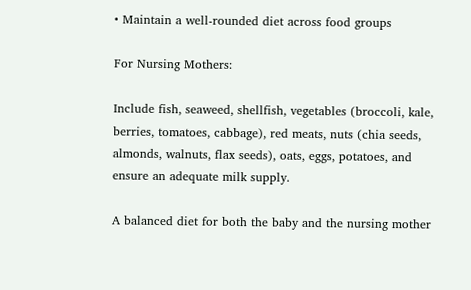• Maintain a well-rounded diet across food groups

For Nursing Mothers:

Include fish, seaweed, shellfish, vegetables (broccoli, kale, berries, tomatoes, cabbage), red meats, nuts (chia seeds, almonds, walnuts, flax seeds), oats, eggs, potatoes, and ensure an adequate milk supply.

A balanced diet for both the baby and the nursing mother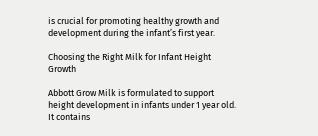is crucial for promoting healthy growth and development during the infant’s first year.

Choosing the Right Milk for Infant Height Growth

Abbott Grow Milk is formulated to support height development in infants under 1 year old. It contains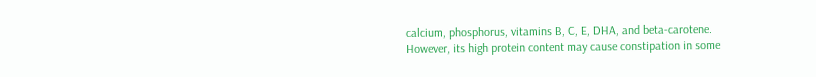calcium, phosphorus, vitamins B, C, E, DHA, and beta-carotene. However, its high protein content may cause constipation in some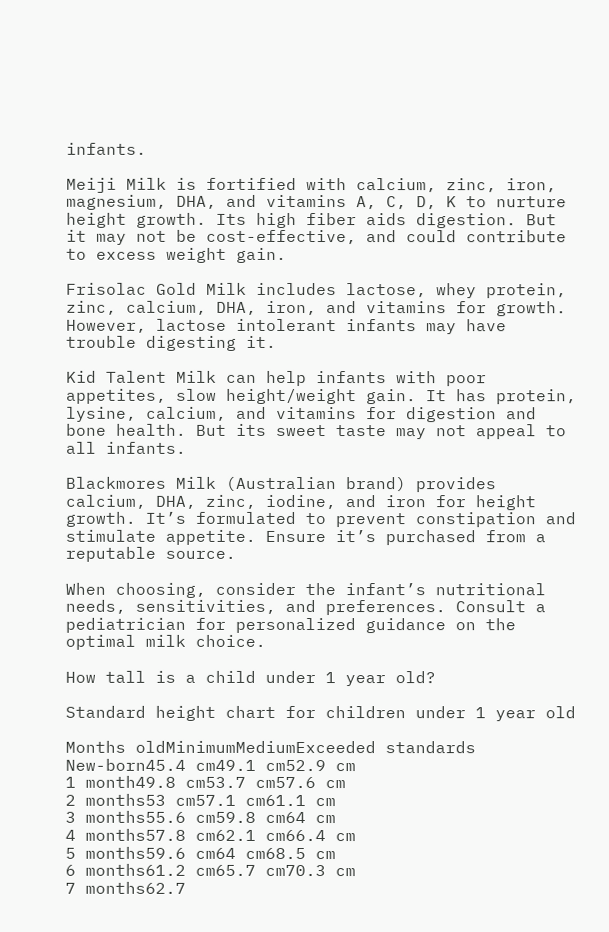infants.

Meiji Milk is fortified with calcium, zinc, iron, magnesium, DHA, and vitamins A, C, D, K to nurture height growth. Its high fiber aids digestion. But it may not be cost-effective, and could contribute to excess weight gain.

Frisolac Gold Milk includes lactose, whey protein, zinc, calcium, DHA, iron, and vitamins for growth. However, lactose intolerant infants may have trouble digesting it.

Kid Talent Milk can help infants with poor appetites, slow height/weight gain. It has protein, lysine, calcium, and vitamins for digestion and bone health. But its sweet taste may not appeal to all infants.

Blackmores Milk (Australian brand) provides calcium, DHA, zinc, iodine, and iron for height growth. It’s formulated to prevent constipation and stimulate appetite. Ensure it’s purchased from a reputable source.

When choosing, consider the infant’s nutritional needs, sensitivities, and preferences. Consult a pediatrician for personalized guidance on the optimal milk choice.

How tall is a child under 1 year old?

Standard height chart for children under 1 year old

Months oldMinimumMediumExceeded standards
New-born45.4 cm49.1 cm52.9 cm
1 month49.8 cm53.7 cm57.6 cm
2 months53 cm57.1 cm61.1 cm
3 months55.6 cm59.8 cm64 cm
4 months57.8 cm62.1 cm66.4 cm
5 months59.6 cm64 cm68.5 cm
6 months61.2 cm65.7 cm70.3 cm
7 months62.7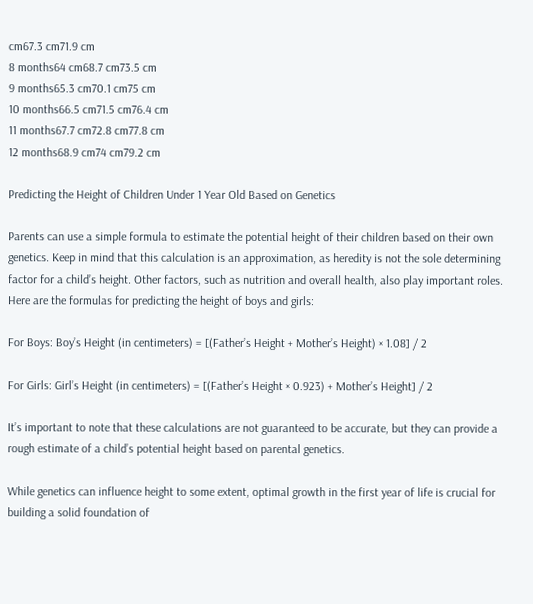cm67.3 cm71.9 cm
8 months64 cm68.7 cm73.5 cm
9 months65.3 cm70.1 cm75 cm
10 months66.5 cm71.5 cm76.4 cm
11 months67.7 cm72.8 cm77.8 cm
12 months68.9 cm74 cm79.2 cm

Predicting the Height of Children Under 1 Year Old Based on Genetics

Parents can use a simple formula to estimate the potential height of their children based on their own genetics. Keep in mind that this calculation is an approximation, as heredity is not the sole determining factor for a child’s height. Other factors, such as nutrition and overall health, also play important roles. Here are the formulas for predicting the height of boys and girls:

For Boys: Boy’s Height (in centimeters) = [(Father’s Height + Mother’s Height) × 1.08] / 2

For Girls: Girl’s Height (in centimeters) = [(Father’s Height × 0.923) + Mother’s Height] / 2

It’s important to note that these calculations are not guaranteed to be accurate, but they can provide a rough estimate of a child’s potential height based on parental genetics.

While genetics can influence height to some extent, optimal growth in the first year of life is crucial for building a solid foundation of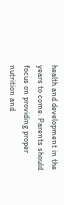health and development in the years to come. Parents should focus on providing proper nutrition and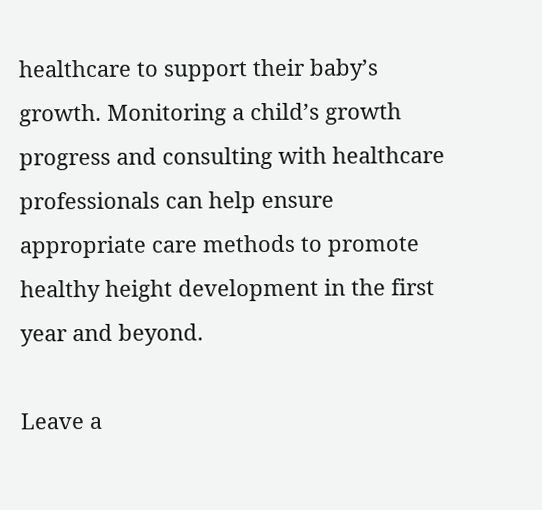healthcare to support their baby’s growth. Monitoring a child’s growth progress and consulting with healthcare professionals can help ensure appropriate care methods to promote healthy height development in the first year and beyond.

Leave a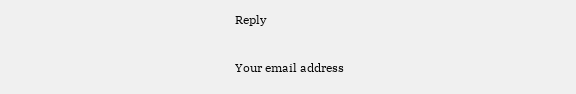Reply

Your email address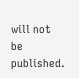will not be published.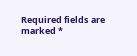Required fields are marked *